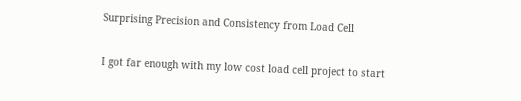Surprising Precision and Consistency from Load Cell

I got far enough with my low cost load cell project to start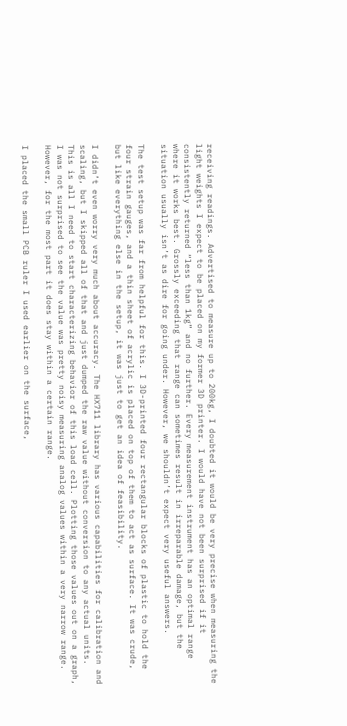receiving readings. Advertised to measure up to 200kg, I doubted it would be very precise when measuring the light weights I expect to be placed on my former 3D printer. I would have not been surprised if it consistently returned “less than 1kg” and no further. Every measurement instrument has an optimal range where it works best. Grossly exceeding that range can sometimes result in irreparable damage, but the situation usually isn’t as dire for going under. However, we shouldn’t expect very useful answers.

The test setup was far from helpful for this. I 3D-printed four rectangular blocks of plastic to hold the four strain gauges, and a thin sheet of acrylic is placed on top of them to act as surface. It was crude, but like everything else in the setup, it was just to get an idea of feasibility.

I didn’t even worry very much about accuracy. The HX711 library has various capabilities for calibration and scaling, but I skipped all of that and just dumped the raw value without conversion to any actual units. This is all I need to start characterizing behavior of this load cell. Plotting those values out on a graph, I was not surprised to see the value was pretty noisy measuring analog values within a very narrow range. However, for the most part it does stay within a certain range.

I placed the small PCB ruler I used earlier on the surface,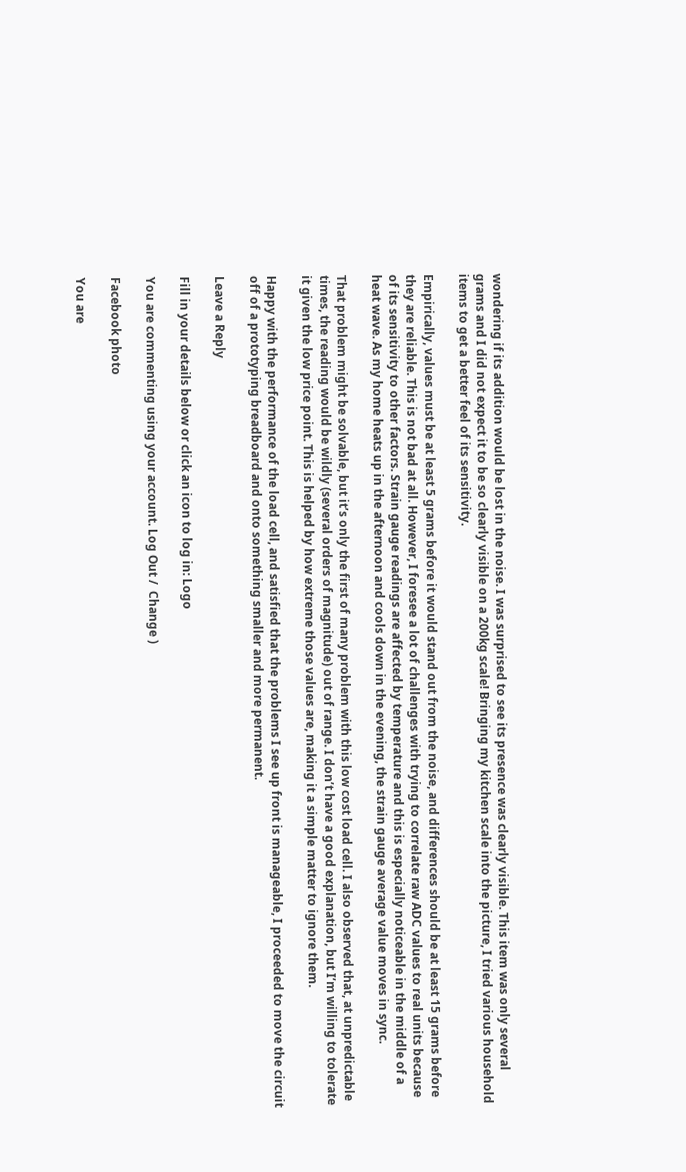wondering if its addition would be lost in the noise. I was surprised to see its presence was clearly visible. This item was only several grams and I did not expect it to be so clearly visible on a 200kg scale! Bringing my kitchen scale into the picture, I tried various household items to get a better feel of its sensitivity.

Empirically, values must be at least 5 grams before it would stand out from the noise, and differences should be at least 15 grams before they are reliable. This is not bad at all. However, I foresee a lot of challenges with trying to correlate raw ADC values to real units because of its sensitivity to other factors. Strain gauge readings are affected by temperature and this is especially noticeable in the middle of a heat wave. As my home heats up in the afternoon and cools down in the evening, the strain gauge average value moves in sync.

That problem might be solvable, but it’s only the first of many problem with this low cost load cell. I also observed that, at unpredictable times, the reading would be wildly (several orders of magnitude) out of range. I don’t have a good explanation, but I’m willing to tolerate it given the low price point. This is helped by how extreme those values are, making it a simple matter to ignore them.

Happy with the performance of the load cell, and satisfied that the problems I see up front is manageable, I proceeded to move the circuit off of a prototyping breadboard and onto something smaller and more permanent.

Leave a Reply

Fill in your details below or click an icon to log in: Logo

You are commenting using your account. Log Out /  Change )

Facebook photo

You are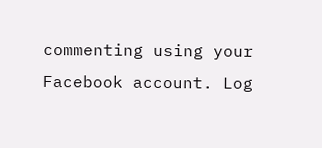commenting using your Facebook account. Log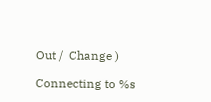Out /  Change )

Connecting to %s